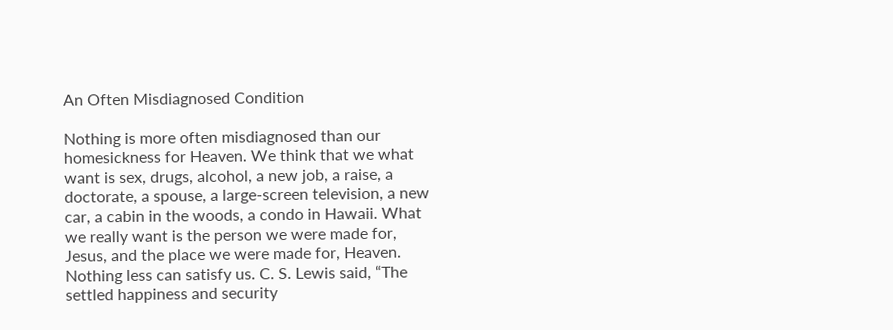An Often Misdiagnosed Condition

Nothing is more often misdiagnosed than our homesickness for Heaven. We think that we what want is sex, drugs, alcohol, a new job, a raise, a doctorate, a spouse, a large-screen television, a new car, a cabin in the woods, a condo in Hawaii. What we really want is the person we were made for, Jesus, and the place we were made for, Heaven. Nothing less can satisfy us. C. S. Lewis said, “The settled happiness and security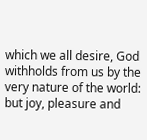which we all desire, God withholds from us by the very nature of the world: but joy, pleasure and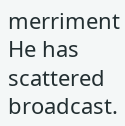merriment He has scattered broadcast.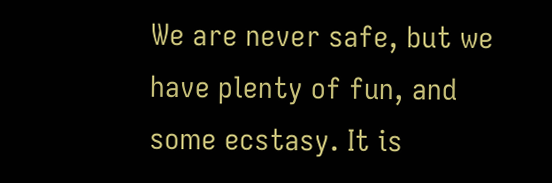We are never safe, but we have plenty of fun, and some ecstasy. It is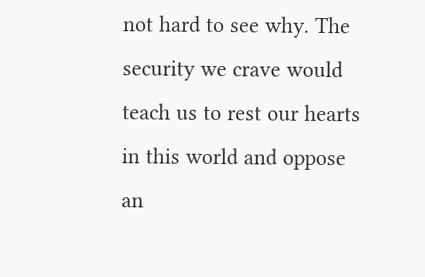not hard to see why. The security we crave would teach us to rest our hearts in this world and oppose an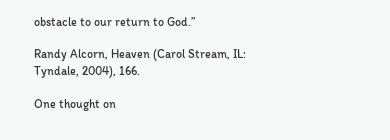obstacle to our return to God.”

Randy Alcorn, Heaven (Carol Stream, IL: Tyndale, 2004), 166.

One thought on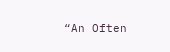“An Often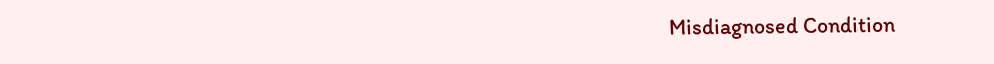Misdiagnosed Condition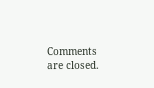Comments are closed.